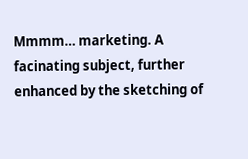Mmmm… marketing. A facinating subject, further enhanced by the sketching of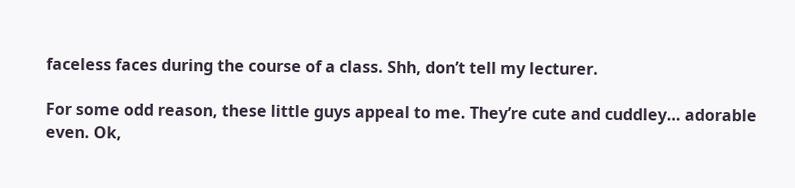faceless faces during the course of a class. Shh, don’t tell my lecturer.

For some odd reason, these little guys appeal to me. They’re cute and cuddley… adorable even. Ok,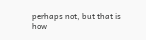perhaps not, but that is how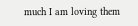much I am loving them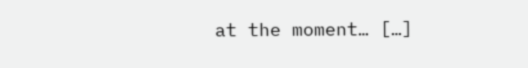at the moment… […]